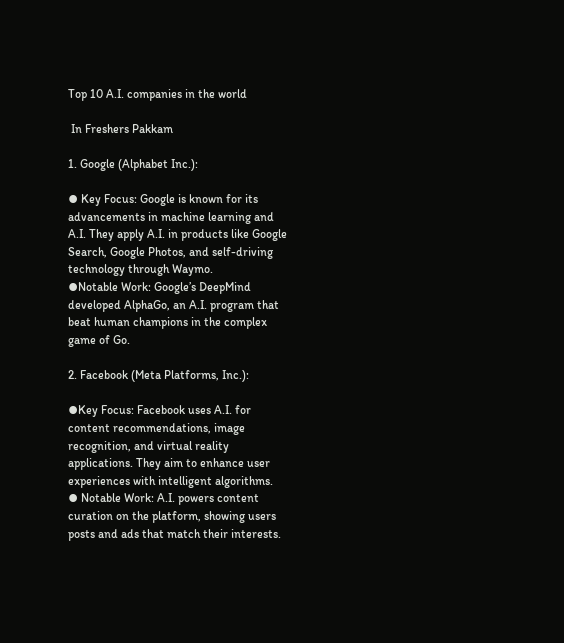Top 10 A.I. companies in the world

 In Freshers Pakkam

1. Google (Alphabet Inc.):

⦁ Key Focus: Google is known for its advancements in machine learning and A.I. They apply A.I. in products like Google Search, Google Photos, and self-driving technology through Waymo.
⦁Notable Work: Google’s DeepMind developed AlphaGo, an A.I. program that beat human champions in the complex game of Go.

2. Facebook (Meta Platforms, Inc.):

⦁Key Focus: Facebook uses A.I. for content recommendations, image recognition, and virtual reality applications. They aim to enhance user experiences with intelligent algorithms.
⦁ Notable Work: A.I. powers content curation on the platform, showing users posts and ads that match their interests.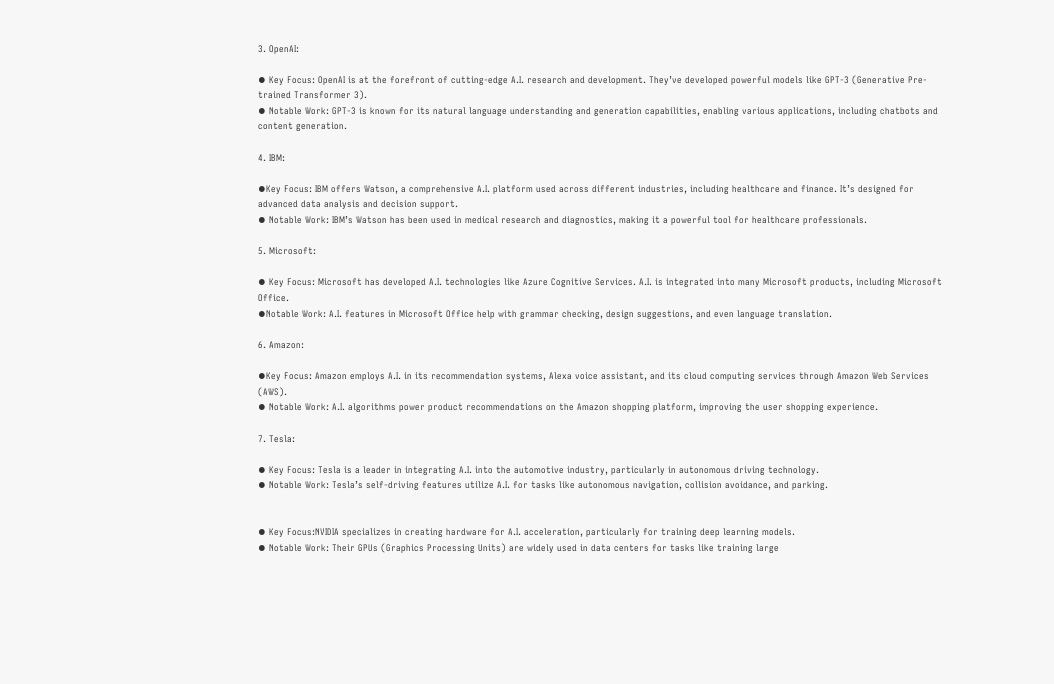3. OpenAI:

⦁ Key Focus: OpenAI is at the forefront of cutting-edge A.I. research and development. They’ve developed powerful models like GPT-3 (Generative Pre-trained Transformer 3).
⦁ Notable Work: GPT-3 is known for its natural language understanding and generation capabilities, enabling various applications, including chatbots and content generation.

4. IBM:

⦁Key Focus: IBM offers Watson, a comprehensive A.I. platform used across different industries, including healthcare and finance. It’s designed for advanced data analysis and decision support.
⦁ Notable Work: IBM’s Watson has been used in medical research and diagnostics, making it a powerful tool for healthcare professionals.

5. Microsoft:

⦁ Key Focus: Microsoft has developed A.I. technologies like Azure Cognitive Services. A.I. is integrated into many Microsoft products, including Microsoft Office.
⦁Notable Work: A.I. features in Microsoft Office help with grammar checking, design suggestions, and even language translation.

6. Amazon:

⦁Key Focus: Amazon employs A.I. in its recommendation systems, Alexa voice assistant, and its cloud computing services through Amazon Web Services (AWS).
⦁ Notable Work: A.I. algorithms power product recommendations on the Amazon shopping platform, improving the user shopping experience.

7. Tesla:

⦁ Key Focus: Tesla is a leader in integrating A.I. into the automotive industry, particularly in autonomous driving technology.
⦁ Notable Work: Tesla’s self-driving features utilize A.I. for tasks like autonomous navigation, collision avoidance, and parking.


⦁ Key Focus:NVIDIA specializes in creating hardware for A.I. acceleration, particularly for training deep learning models.
⦁ Notable Work: Their GPUs (Graphics Processing Units) are widely used in data centers for tasks like training large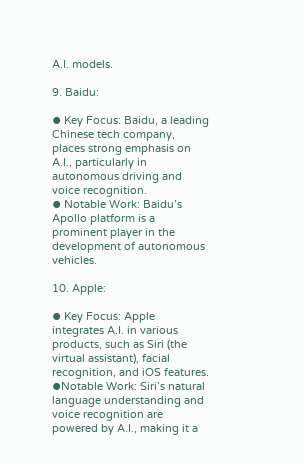A.I. models.

9. Baidu:

⦁ Key Focus: Baidu, a leading Chinese tech company, places strong emphasis on A.I., particularly in autonomous driving and voice recognition.
⦁ Notable Work: Baidu’s Apollo platform is a prominent player in the development of autonomous vehicles.

10. Apple:

⦁ Key Focus: Apple integrates A.I. in various products, such as Siri (the virtual assistant), facial recognition, and iOS features.
⦁Notable Work: Siri’s natural language understanding and voice recognition are powered by A.I., making it a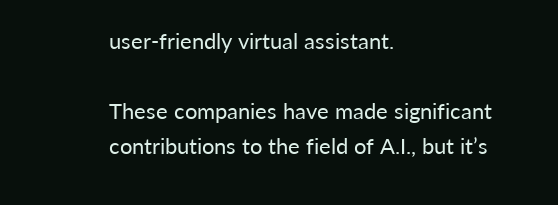user-friendly virtual assistant.

These companies have made significant contributions to the field of A.I., but it’s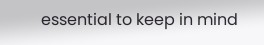essential to keep in mind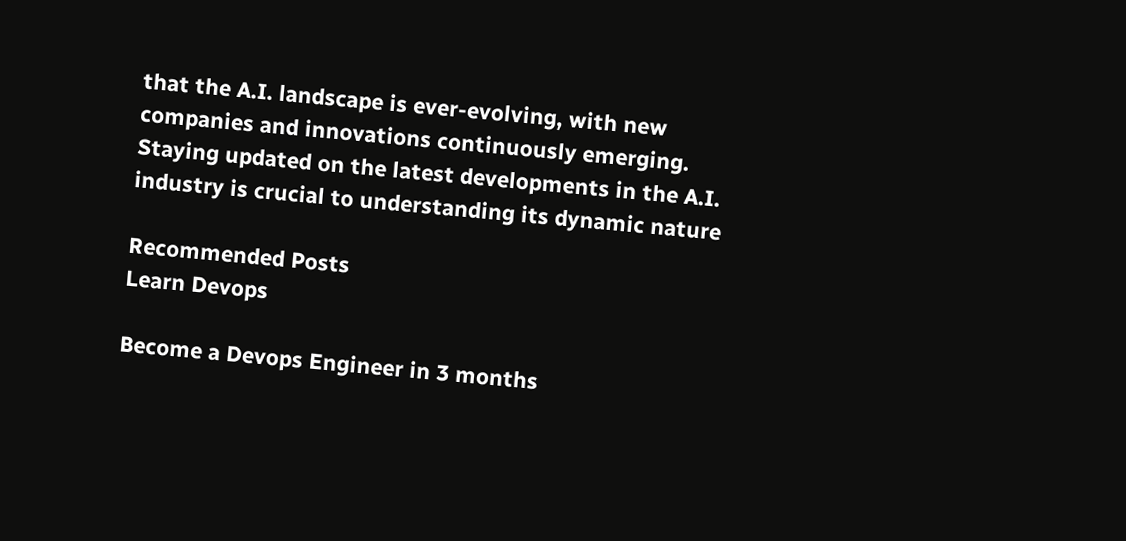that the A.I. landscape is ever-evolving, with new companies and innovations continuously emerging. Staying updated on the latest developments in the A.I. industry is crucial to understanding its dynamic nature

Recommended Posts
Learn Devops

Become a Devops Engineer in 3 months